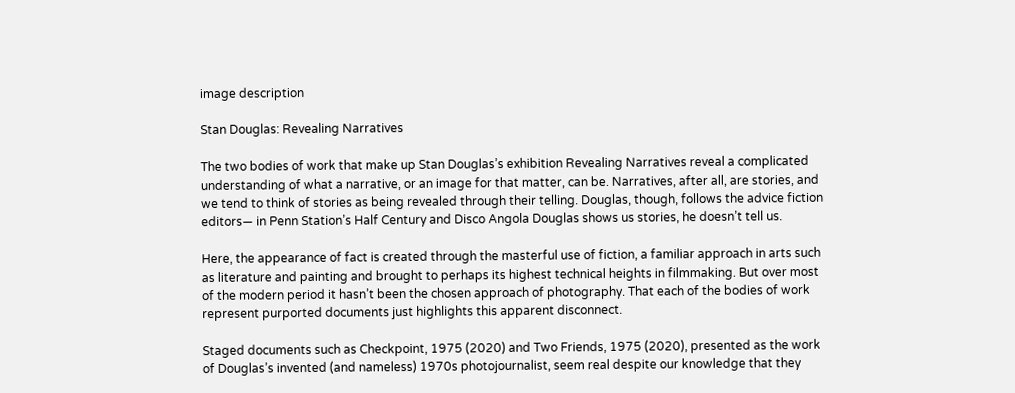image description

Stan Douglas: Revealing Narratives

The two bodies of work that make up Stan Douglas’s exhibition Revealing Narratives reveal a complicated understanding of what a narrative, or an image for that matter, can be. Narratives, after all, are stories, and we tend to think of stories as being revealed through their telling. Douglas, though, follows the advice fiction editors— in Penn Station’s Half Century and Disco Angola Douglas shows us stories, he doesn’t tell us.

Here, the appearance of fact is created through the masterful use of fiction, a familiar approach in arts such as literature and painting and brought to perhaps its highest technical heights in filmmaking. But over most of the modern period it hasn’t been the chosen approach of photography. That each of the bodies of work represent purported documents just highlights this apparent disconnect.

Staged documents such as Checkpoint, 1975 (2020) and Two Friends, 1975 (2020), presented as the work of Douglas’s invented (and nameless) 1970s photojournalist, seem real despite our knowledge that they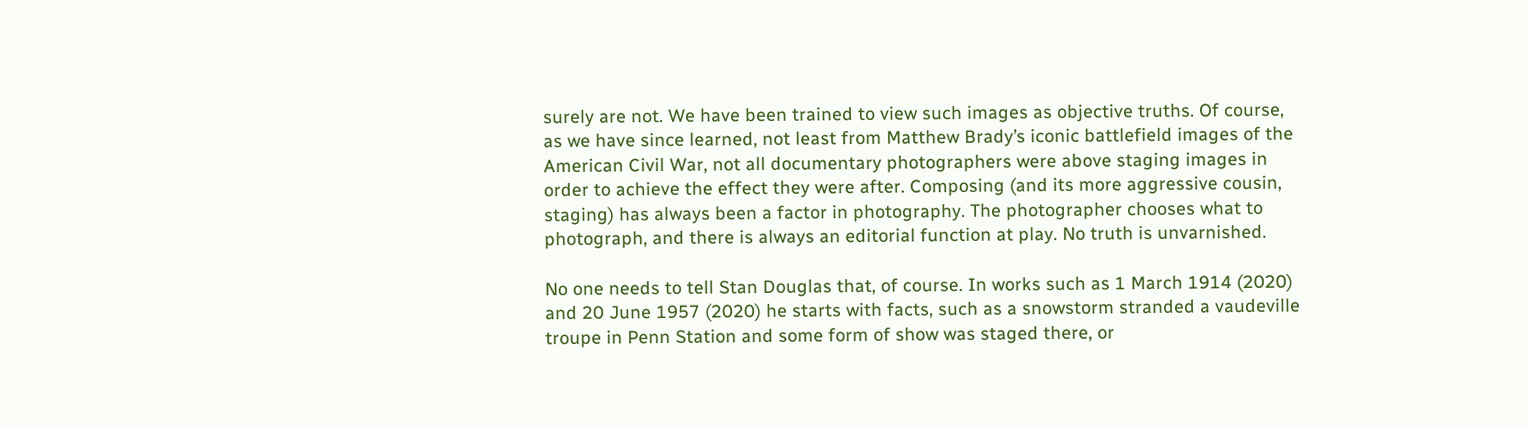surely are not. We have been trained to view such images as objective truths. Of course, as we have since learned, not least from Matthew Brady’s iconic battlefield images of the American Civil War, not all documentary photographers were above staging images in order to achieve the effect they were after. Composing (and its more aggressive cousin, staging) has always been a factor in photography. The photographer chooses what to photograph, and there is always an editorial function at play. No truth is unvarnished.

No one needs to tell Stan Douglas that, of course. In works such as 1 March 1914 (2020) and 20 June 1957 (2020) he starts with facts, such as a snowstorm stranded a vaudeville troupe in Penn Station and some form of show was staged there, or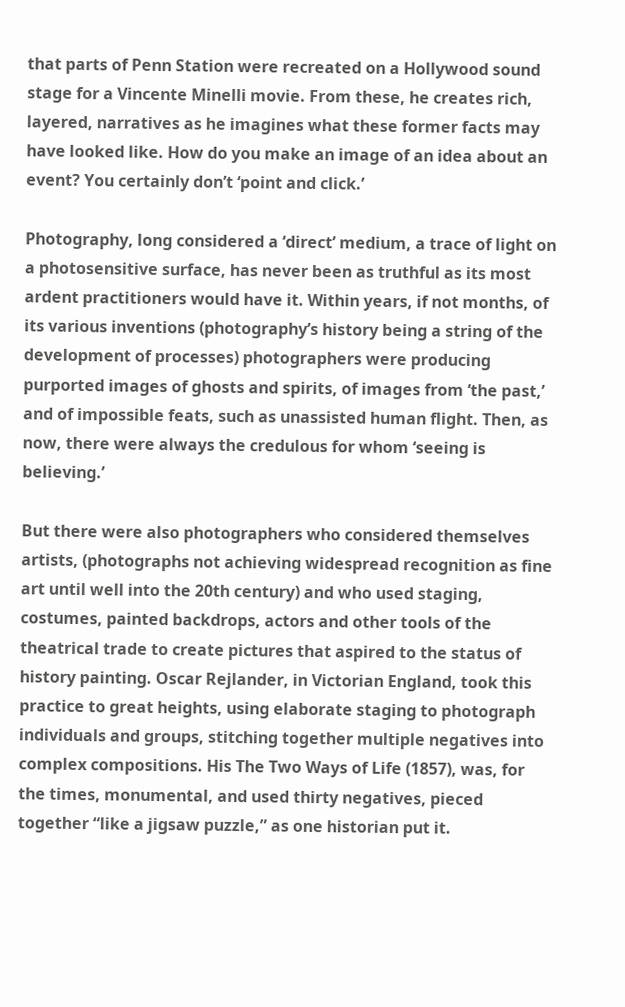that parts of Penn Station were recreated on a Hollywood sound stage for a Vincente Minelli movie. From these, he creates rich, layered, narratives as he imagines what these former facts may have looked like. How do you make an image of an idea about an event? You certainly don’t ‘point and click.’

Photography, long considered a ‘direct’ medium, a trace of light on a photosensitive surface, has never been as truthful as its most ardent practitioners would have it. Within years, if not months, of its various inventions (photography’s history being a string of the development of processes) photographers were producing purported images of ghosts and spirits, of images from ‘the past,’ and of impossible feats, such as unassisted human flight. Then, as now, there were always the credulous for whom ‘seeing is believing.’

But there were also photographers who considered themselves artists, (photographs not achieving widespread recognition as fine art until well into the 20th century) and who used staging, costumes, painted backdrops, actors and other tools of the theatrical trade to create pictures that aspired to the status of history painting. Oscar Rejlander, in Victorian England, took this practice to great heights, using elaborate staging to photograph individuals and groups, stitching together multiple negatives into complex compositions. His The Two Ways of Life (1857), was, for the times, monumental, and used thirty negatives, pieced together “like a jigsaw puzzle,” as one historian put it.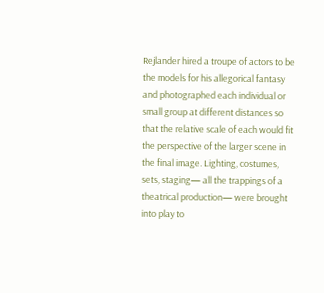Rejlander hired a troupe of actors to be the models for his allegorical fantasy and photographed each individual or small group at different distances so that the relative scale of each would fit the perspective of the larger scene in the final image. Lighting, costumes, sets, staging— all the trappings of a theatrical production— were brought into play to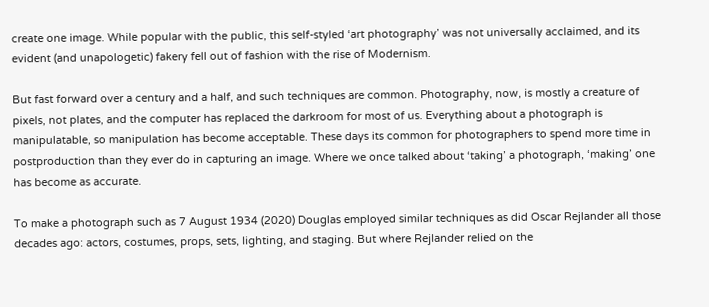create one image. While popular with the public, this self-styled ‘art photography’ was not universally acclaimed, and its evident (and unapologetic) fakery fell out of fashion with the rise of Modernism.

But fast forward over a century and a half, and such techniques are common. Photography, now, is mostly a creature of pixels, not plates, and the computer has replaced the darkroom for most of us. Everything about a photograph is manipulatable, so manipulation has become acceptable. These days its common for photographers to spend more time in postproduction than they ever do in capturing an image. Where we once talked about ‘taking’ a photograph, ‘making’ one has become as accurate.

To make a photograph such as 7 August 1934 (2020) Douglas employed similar techniques as did Oscar Rejlander all those decades ago: actors, costumes, props, sets, lighting, and staging. But where Rejlander relied on the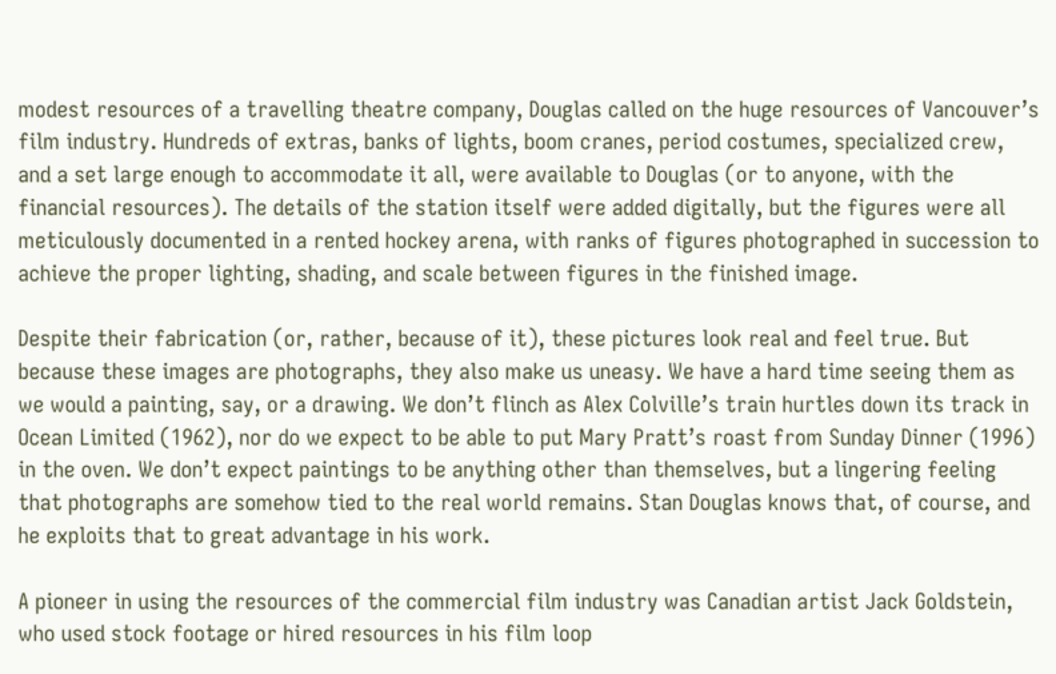modest resources of a travelling theatre company, Douglas called on the huge resources of Vancouver’s film industry. Hundreds of extras, banks of lights, boom cranes, period costumes, specialized crew, and a set large enough to accommodate it all, were available to Douglas (or to anyone, with the financial resources). The details of the station itself were added digitally, but the figures were all meticulously documented in a rented hockey arena, with ranks of figures photographed in succession to achieve the proper lighting, shading, and scale between figures in the finished image.

Despite their fabrication (or, rather, because of it), these pictures look real and feel true. But because these images are photographs, they also make us uneasy. We have a hard time seeing them as we would a painting, say, or a drawing. We don’t flinch as Alex Colville’s train hurtles down its track in Ocean Limited (1962), nor do we expect to be able to put Mary Pratt’s roast from Sunday Dinner (1996) in the oven. We don’t expect paintings to be anything other than themselves, but a lingering feeling that photographs are somehow tied to the real world remains. Stan Douglas knows that, of course, and he exploits that to great advantage in his work.

A pioneer in using the resources of the commercial film industry was Canadian artist Jack Goldstein, who used stock footage or hired resources in his film loop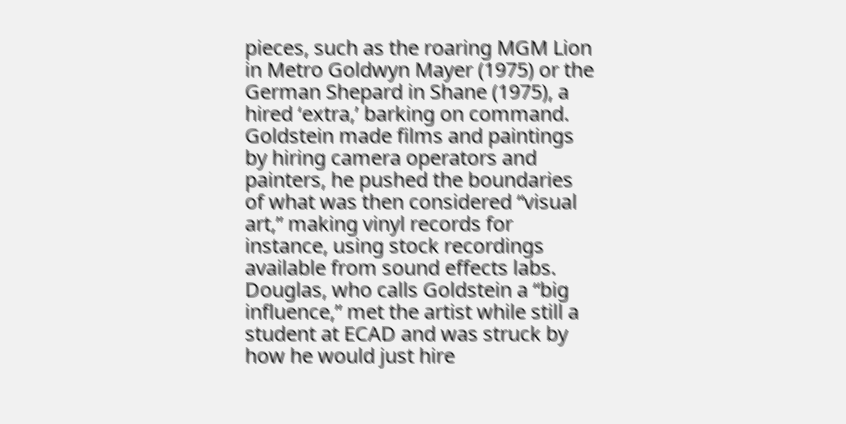pieces, such as the roaring MGM Lion in Metro Goldwyn Mayer (1975) or the German Shepard in Shane (1975), a hired ‘extra,’ barking on command. Goldstein made films and paintings by hiring camera operators and painters, he pushed the boundaries of what was then considered “visual art,” making vinyl records for instance, using stock recordings available from sound effects labs. Douglas, who calls Goldstein a “big influence,” met the artist while still a student at ECAD and was struck by how he would just hire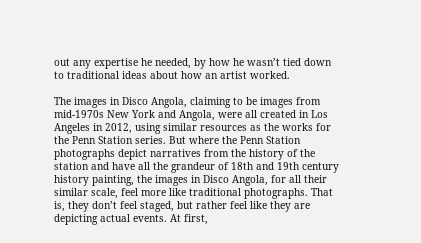out any expertise he needed, by how he wasn’t tied down to traditional ideas about how an artist worked.

The images in Disco Angola, claiming to be images from mid-1970s New York and Angola, were all created in Los Angeles in 2012, using similar resources as the works for the Penn Station series. But where the Penn Station photographs depict narratives from the history of the station and have all the grandeur of 18th and 19th century history painting, the images in Disco Angola, for all their similar scale, feel more like traditional photographs. That is, they don’t feel staged, but rather feel like they are depicting actual events. At first,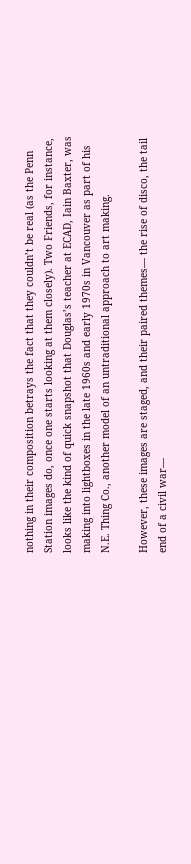nothing in their composition betrays the fact that they couldn’t be real (as the Penn Station images do, once one starts looking at them closely). Two Friends, for instance, looks like the kind of quick snapshot that Douglas’s teacher at ECAD, Iain Baxter, was making into lightboxes in the late 1960s and early 1970s in Vancouver as part of his N.E. Thing Co., another model of an untraditional approach to art making.

However, these images are staged, and their paired themes— the rise of disco, the tail end of a civil war—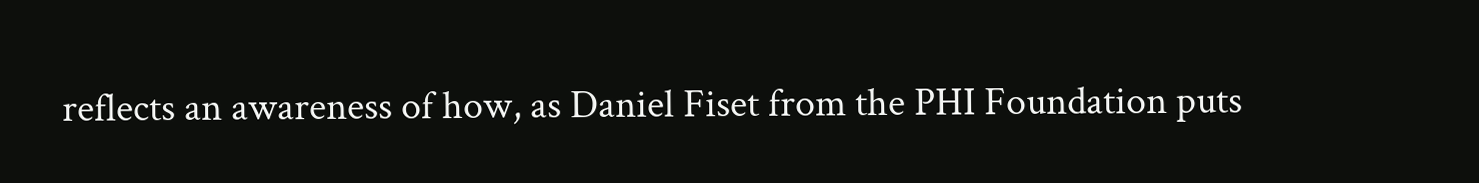reflects an awareness of how, as Daniel Fiset from the PHI Foundation puts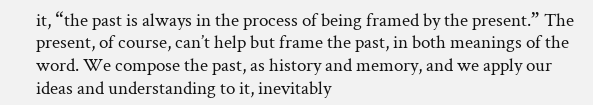it, “the past is always in the process of being framed by the present.” The present, of course, can’t help but frame the past, in both meanings of the word. We compose the past, as history and memory, and we apply our ideas and understanding to it, inevitably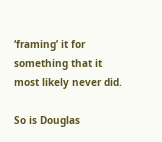‘framing’ it for something that it most likely never did.

So is Douglas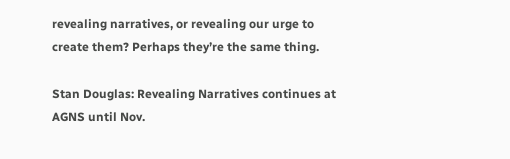revealing narratives, or revealing our urge to create them? Perhaps they’re the same thing.

Stan Douglas: Revealing Narratives continues at AGNS until Nov.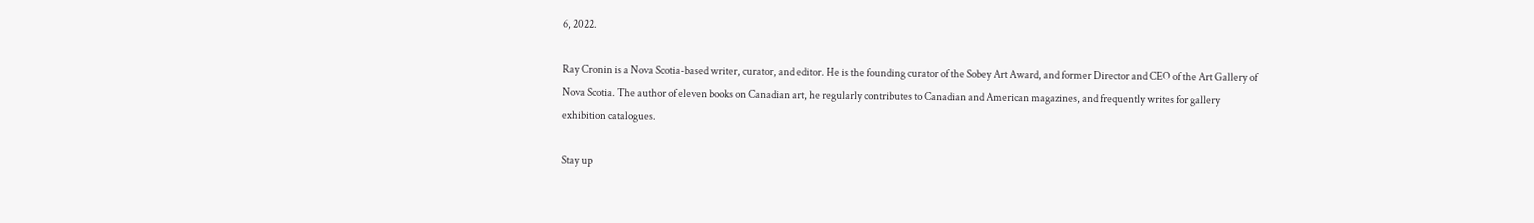6, 2022.

Ray Cronin is a Nova Scotia-based writer, curator, and editor. He is the founding curator of the Sobey Art Award, and former Director and CEO of the Art Gallery of Nova Scotia. The author of eleven books on Canadian art, he regularly contributes to Canadian and American magazines, and frequently writes for gallery exhibition catalogues.

Stay up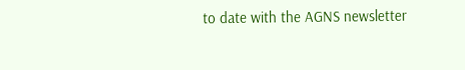to date with the AGNS newsletter